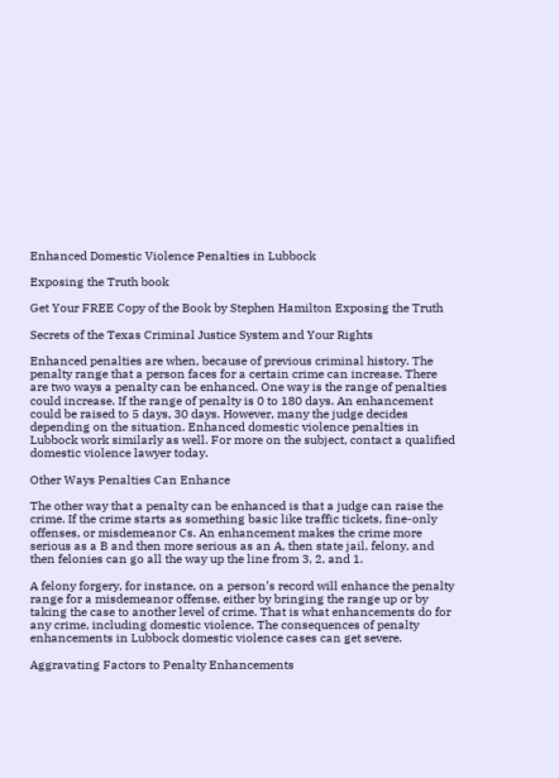Enhanced Domestic Violence Penalties in Lubbock

Exposing the Truth book

Get Your FREE Copy of the Book by Stephen Hamilton Exposing the Truth

Secrets of the Texas Criminal Justice System and Your Rights

Enhanced penalties are when, because of previous criminal history. The penalty range that a person faces for a certain crime can increase. There are two ways a penalty can be enhanced. One way is the range of penalties could increase. If the range of penalty is 0 to 180 days. An enhancement could be raised to 5 days, 30 days. However, many the judge decides depending on the situation. Enhanced domestic violence penalties in Lubbock work similarly as well. For more on the subject, contact a qualified domestic violence lawyer today.

Other Ways Penalties Can Enhance

The other way that a penalty can be enhanced is that a judge can raise the crime. If the crime starts as something basic like traffic tickets, fine-only offenses, or misdemeanor Cs. An enhancement makes the crime more serious as a B and then more serious as an A, then state jail, felony, and then felonies can go all the way up the line from 3, 2, and 1.

A felony forgery, for instance, on a person’s record will enhance the penalty range for a misdemeanor offense, either by bringing the range up or by taking the case to another level of crime. That is what enhancements do for any crime, including domestic violence. The consequences of penalty enhancements in Lubbock domestic violence cases can get severe.

Aggravating Factors to Penalty Enhancements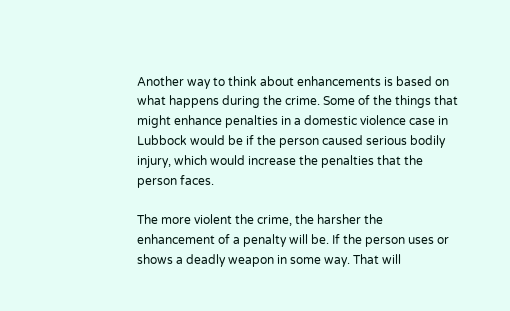Another way to think about enhancements is based on what happens during the crime. Some of the things that might enhance penalties in a domestic violence case in Lubbock would be if the person caused serious bodily injury, which would increase the penalties that the person faces.

The more violent the crime, the harsher the enhancement of a penalty will be. If the person uses or shows a deadly weapon in some way. That will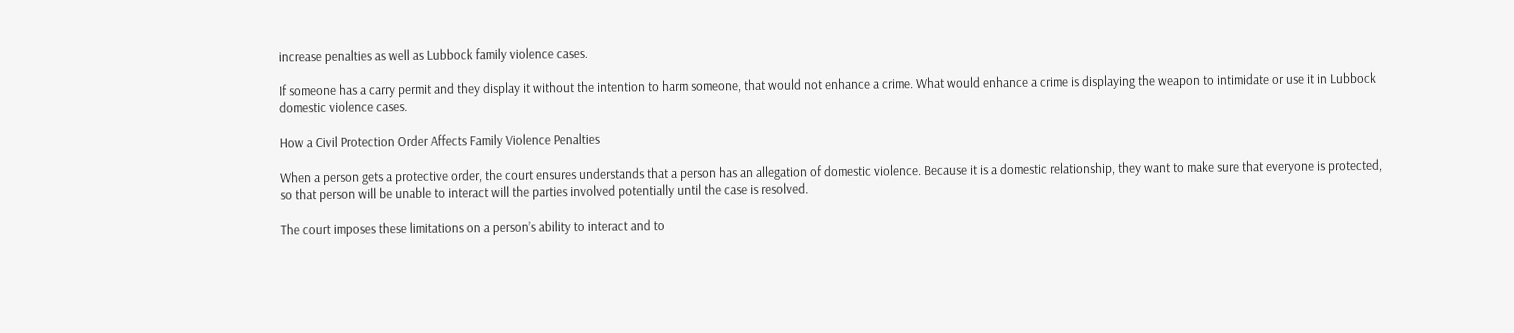increase penalties as well as Lubbock family violence cases.

If someone has a carry permit and they display it without the intention to harm someone, that would not enhance a crime. What would enhance a crime is displaying the weapon to intimidate or use it in Lubbock domestic violence cases.

How a Civil Protection Order Affects Family Violence Penalties

When a person gets a protective order, the court ensures understands that a person has an allegation of domestic violence. Because it is a domestic relationship, they want to make sure that everyone is protected, so that person will be unable to interact will the parties involved potentially until the case is resolved.

The court imposes these limitations on a person’s ability to interact and to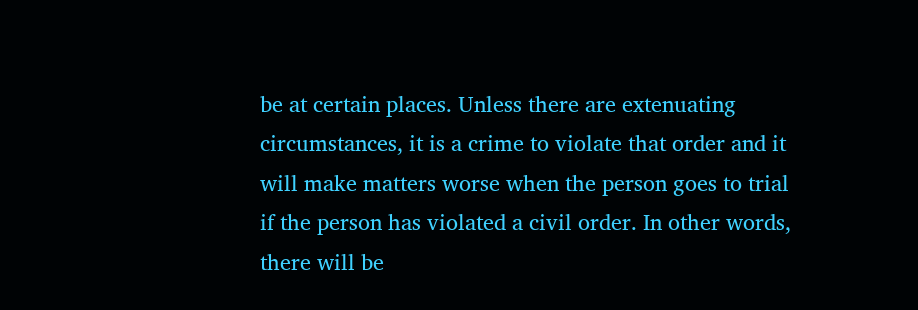be at certain places. Unless there are extenuating circumstances, it is a crime to violate that order and it will make matters worse when the person goes to trial if the person has violated a civil order. In other words, there will be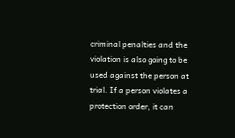criminal penalties and the violation is also going to be used against the person at trial. If a person violates a protection order, it can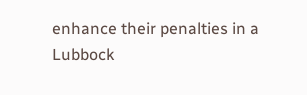enhance their penalties in a Lubbock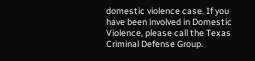domestic violence case. If you have been involved in Domestic Violence, please call the Texas Criminal Defense Group.